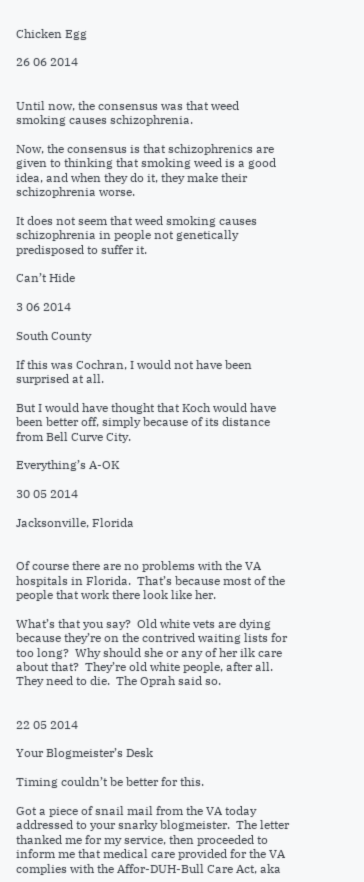Chicken Egg

26 06 2014


Until now, the consensus was that weed smoking causes schizophrenia.

Now, the consensus is that schizophrenics are given to thinking that smoking weed is a good idea, and when they do it, they make their schizophrenia worse.

It does not seem that weed smoking causes schizophrenia in people not genetically predisposed to suffer it.

Can’t Hide

3 06 2014

South County

If this was Cochran, I would not have been surprised at all.

But I would have thought that Koch would have been better off, simply because of its distance from Bell Curve City.

Everything’s A-OK

30 05 2014

Jacksonville, Florida


Of course there are no problems with the VA hospitals in Florida.  That’s because most of the people that work there look like her.

What’s that you say?  Old white vets are dying because they’re on the contrived waiting lists for too long?  Why should she or any of her ilk care about that?  They’re old white people, after all.  They need to die.  The Oprah said so.


22 05 2014

Your Blogmeister’s Desk

Timing couldn’t be better for this.

Got a piece of snail mail from the VA today addressed to your snarky blogmeister.  The letter thanked me for my service, then proceeded to inform me that medical care provided for the VA complies with the Affor-DUH-Bull Care Act, aka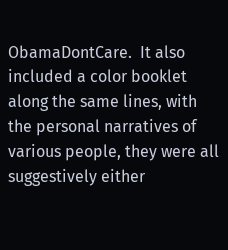ObamaDontCare.  It also included a color booklet along the same lines, with the personal narratives of various people, they were all suggestively either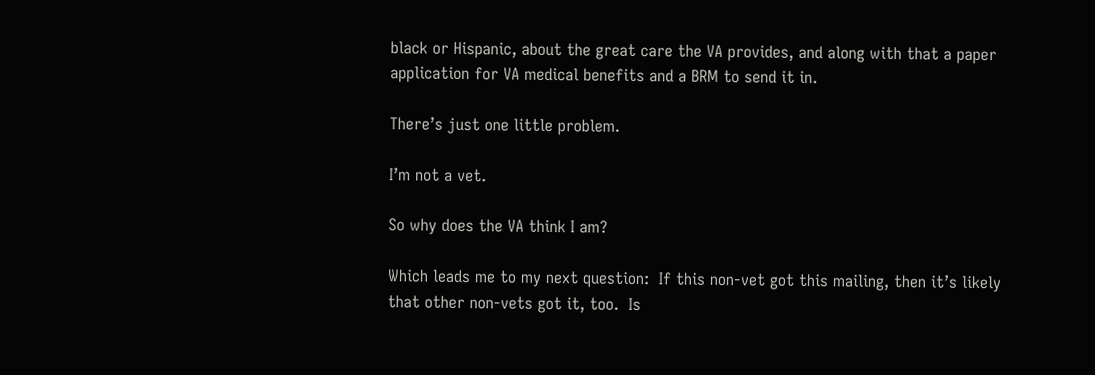black or Hispanic, about the great care the VA provides, and along with that a paper application for VA medical benefits and a BRM to send it in.

There’s just one little problem.

I’m not a vet.

So why does the VA think I am?

Which leads me to my next question:  If this non-vet got this mailing, then it’s likely that other non-vets got it, too.  Is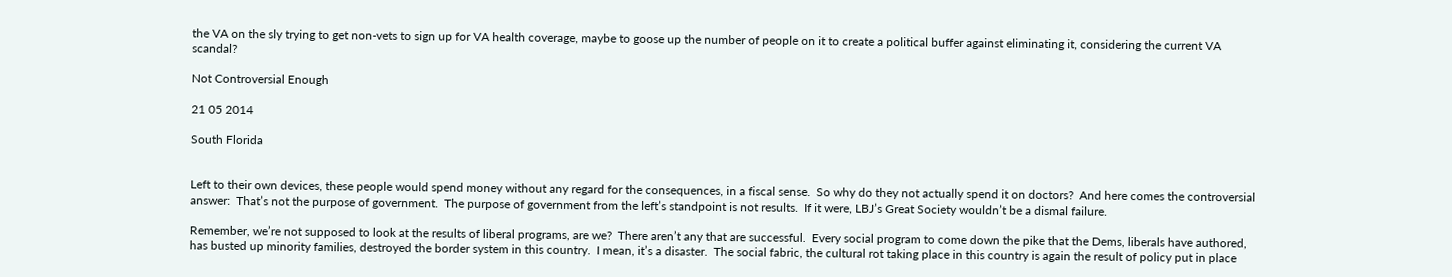the VA on the sly trying to get non-vets to sign up for VA health coverage, maybe to goose up the number of people on it to create a political buffer against eliminating it, considering the current VA scandal?

Not Controversial Enough

21 05 2014

South Florida


Left to their own devices, these people would spend money without any regard for the consequences, in a fiscal sense.  So why do they not actually spend it on doctors?  And here comes the controversial answer:  That’s not the purpose of government.  The purpose of government from the left’s standpoint is not results.  If it were, LBJ’s Great Society wouldn’t be a dismal failure.

Remember, we’re not supposed to look at the results of liberal programs, are we?  There aren’t any that are successful.  Every social program to come down the pike that the Dems, liberals have authored, has busted up minority families, destroyed the border system in this country.  I mean, it’s a disaster.  The social fabric, the cultural rot taking place in this country is again the result of policy put in place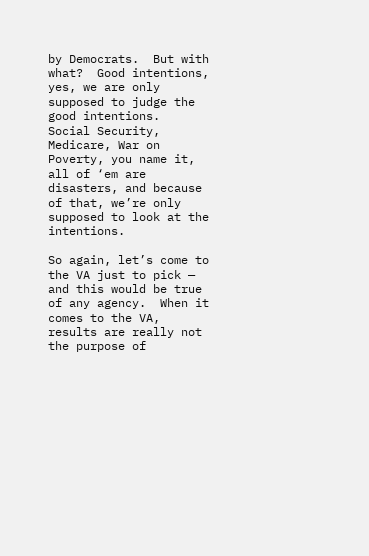by Democrats.  But with what?  Good intentions, yes, we are only supposed to judge the good intentions.  Social Security, Medicare, War on Poverty, you name it, all of ‘em are disasters, and because of that, we’re only supposed to look at the intentions.

So again, let’s come to the VA just to pick — and this would be true of any agency.  When it comes to the VA, results are really not the purpose of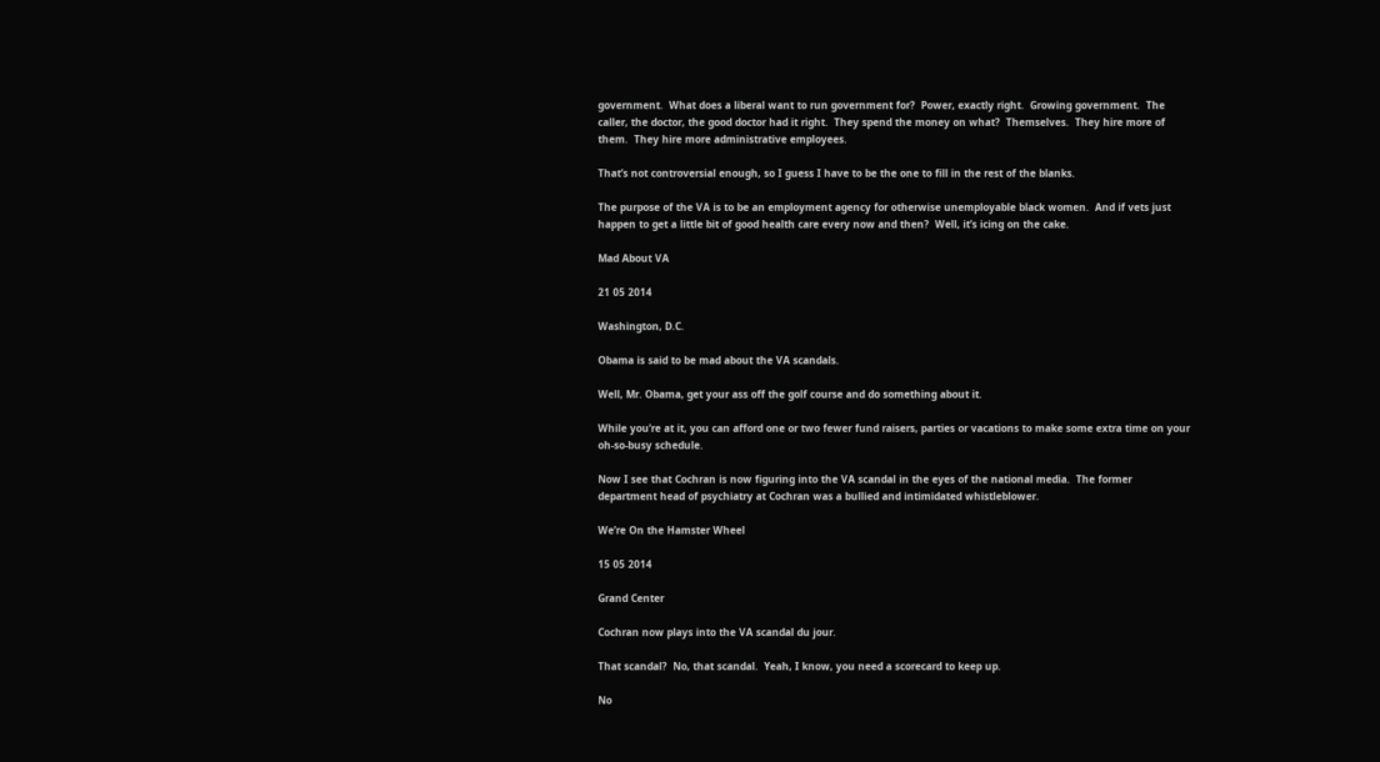government.  What does a liberal want to run government for?  Power, exactly right.  Growing government.  The caller, the doctor, the good doctor had it right.  They spend the money on what?  Themselves.  They hire more of them.  They hire more administrative employees.

That’s not controversial enough, so I guess I have to be the one to fill in the rest of the blanks.

The purpose of the VA is to be an employment agency for otherwise unemployable black women.  And if vets just happen to get a little bit of good health care every now and then?  Well, it’s icing on the cake.

Mad About VA

21 05 2014

Washington, D.C.

Obama is said to be mad about the VA scandals.

Well, Mr. Obama, get your ass off the golf course and do something about it.

While you’re at it, you can afford one or two fewer fund raisers, parties or vacations to make some extra time on your oh-so-busy schedule.

Now I see that Cochran is now figuring into the VA scandal in the eyes of the national media.  The former department head of psychiatry at Cochran was a bullied and intimidated whistleblower.

We’re On the Hamster Wheel

15 05 2014

Grand Center

Cochran now plays into the VA scandal du jour.

That scandal?  No, that scandal.  Yeah, I know, you need a scorecard to keep up.

No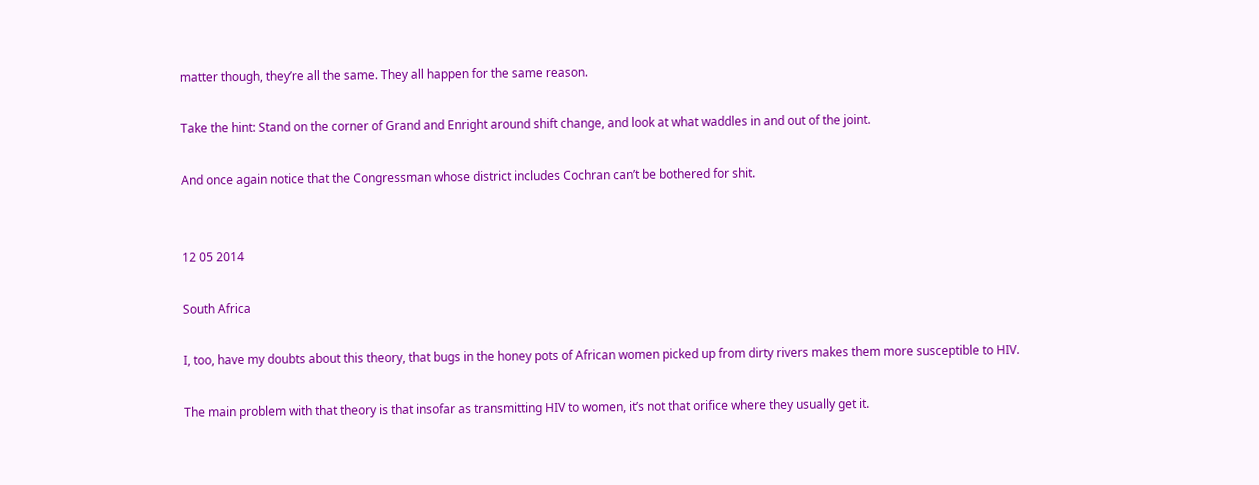matter though, they’re all the same. They all happen for the same reason.

Take the hint: Stand on the corner of Grand and Enright around shift change, and look at what waddles in and out of the joint.

And once again notice that the Congressman whose district includes Cochran can’t be bothered for shit.


12 05 2014

South Africa

I, too, have my doubts about this theory, that bugs in the honey pots of African women picked up from dirty rivers makes them more susceptible to HIV.

The main problem with that theory is that insofar as transmitting HIV to women, it’s not that orifice where they usually get it.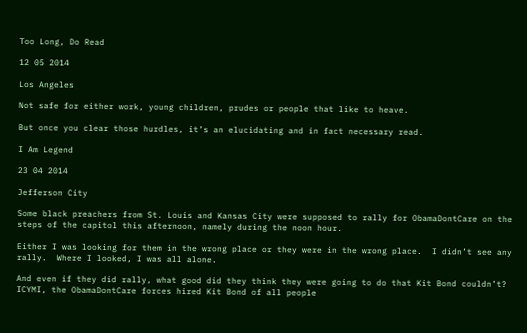Too Long, Do Read

12 05 2014

Los Angeles

Not safe for either work, young children, prudes or people that like to heave.

But once you clear those hurdles, it’s an elucidating and in fact necessary read.

I Am Legend

23 04 2014

Jefferson City

Some black preachers from St. Louis and Kansas City were supposed to rally for ObamaDontCare on the steps of the capitol this afternoon, namely during the noon hour.

Either I was looking for them in the wrong place or they were in the wrong place.  I didn’t see any rally.  Where I looked, I was all alone.

And even if they did rally, what good did they think they were going to do that Kit Bond couldn’t?  ICYMI, the ObamaDontCare forces hired Kit Bond of all people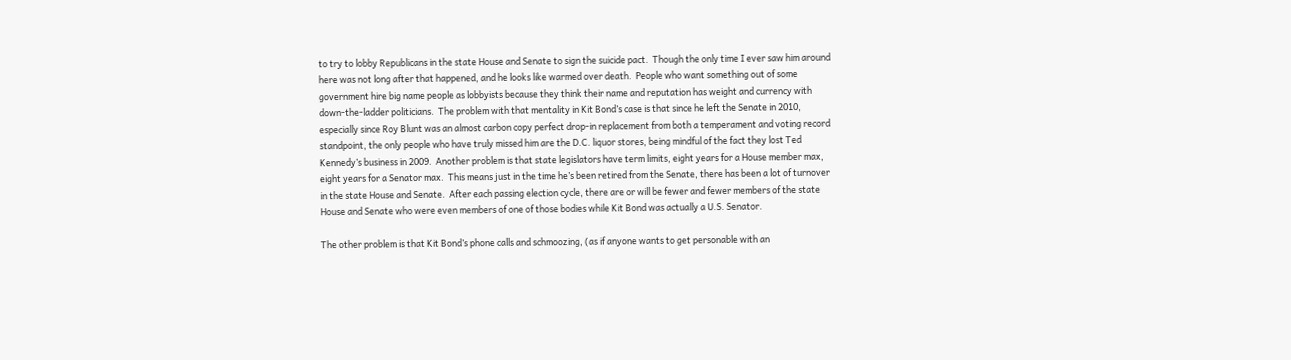to try to lobby Republicans in the state House and Senate to sign the suicide pact.  Though the only time I ever saw him around here was not long after that happened, and he looks like warmed over death.  People who want something out of some government hire big name people as lobbyists because they think their name and reputation has weight and currency with down-the-ladder politicians.  The problem with that mentality in Kit Bond’s case is that since he left the Senate in 2010, especially since Roy Blunt was an almost carbon copy perfect drop-in replacement from both a temperament and voting record standpoint, the only people who have truly missed him are the D.C. liquor stores, being mindful of the fact they lost Ted Kennedy’s business in 2009.  Another problem is that state legislators have term limits, eight years for a House member max, eight years for a Senator max.  This means just in the time he’s been retired from the Senate, there has been a lot of turnover in the state House and Senate.  After each passing election cycle, there are or will be fewer and fewer members of the state House and Senate who were even members of one of those bodies while Kit Bond was actually a U.S. Senator.

The other problem is that Kit Bond’s phone calls and schmoozing, (as if anyone wants to get personable with an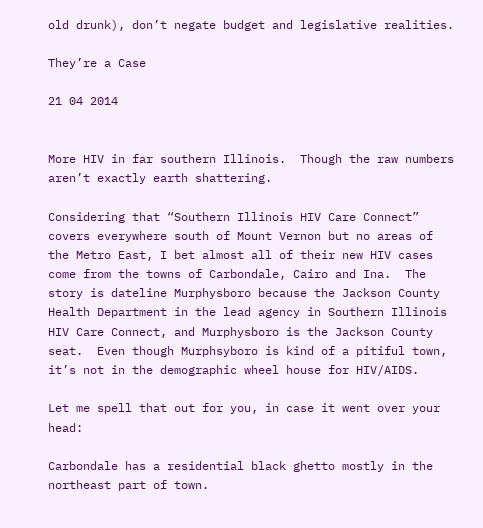old drunk), don’t negate budget and legislative realities.

They’re a Case

21 04 2014


More HIV in far southern Illinois.  Though the raw numbers aren’t exactly earth shattering.

Considering that “Southern Illinois HIV Care Connect” covers everywhere south of Mount Vernon but no areas of the Metro East, I bet almost all of their new HIV cases come from the towns of Carbondale, Cairo and Ina.  The story is dateline Murphysboro because the Jackson County Health Department in the lead agency in Southern Illinois HIV Care Connect, and Murphysboro is the Jackson County seat.  Even though Murphsyboro is kind of a pitiful town, it’s not in the demographic wheel house for HIV/AIDS.

Let me spell that out for you, in case it went over your head:

Carbondale has a residential black ghetto mostly in the northeast part of town.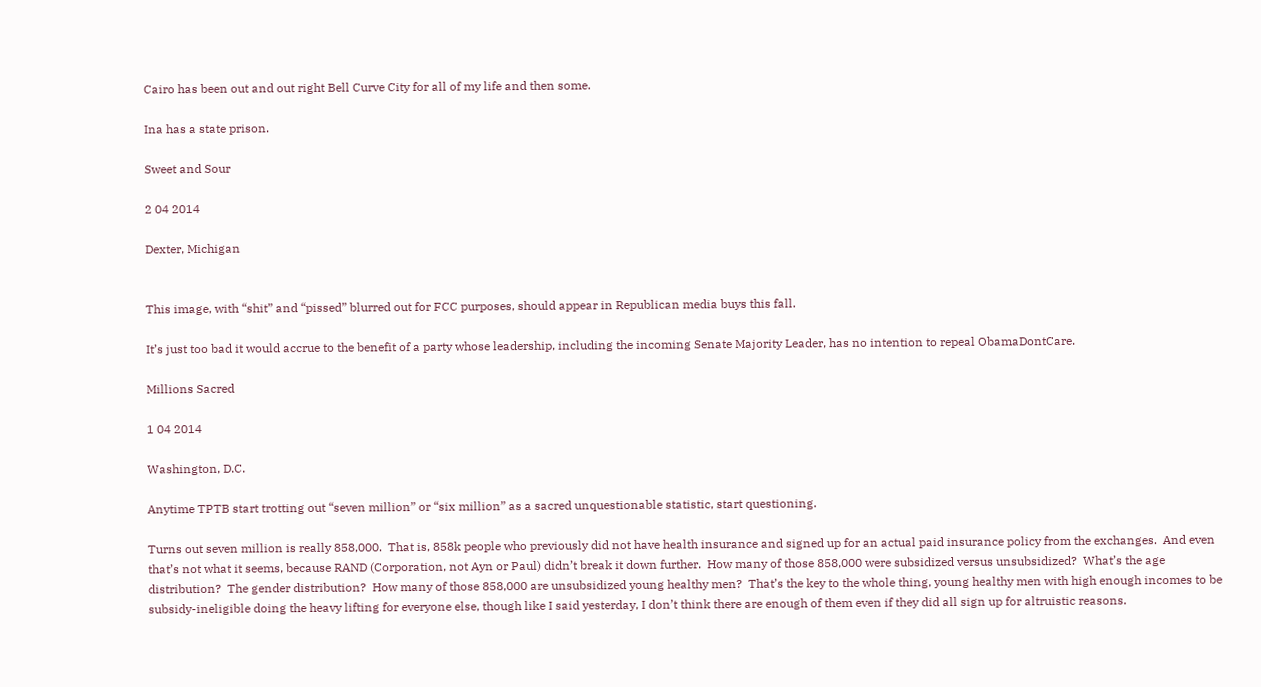Cairo has been out and out right Bell Curve City for all of my life and then some.

Ina has a state prison.

Sweet and Sour

2 04 2014

Dexter, Michigan


This image, with “shit” and “pissed” blurred out for FCC purposes, should appear in Republican media buys this fall.

It’s just too bad it would accrue to the benefit of a party whose leadership, including the incoming Senate Majority Leader, has no intention to repeal ObamaDontCare.

Millions Sacred

1 04 2014

Washington, D.C.

Anytime TPTB start trotting out “seven million” or “six million” as a sacred unquestionable statistic, start questioning.

Turns out seven million is really 858,000.  That is, 858k people who previously did not have health insurance and signed up for an actual paid insurance policy from the exchanges.  And even that’s not what it seems, because RAND (Corporation, not Ayn or Paul) didn’t break it down further.  How many of those 858,000 were subsidized versus unsubsidized?  What’s the age distribution?  The gender distribution?  How many of those 858,000 are unsubsidized young healthy men?  That’s the key to the whole thing, young healthy men with high enough incomes to be subsidy-ineligible doing the heavy lifting for everyone else, though like I said yesterday, I don’t think there are enough of them even if they did all sign up for altruistic reasons.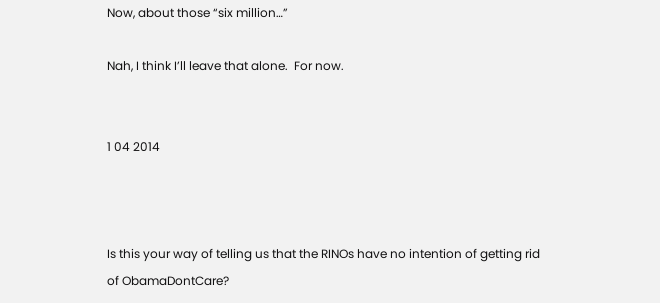Now, about those “six million…”

Nah, I think I’ll leave that alone.  For now.


1 04 2014



Is this your way of telling us that the RINOs have no intention of getting rid of ObamaDontCare?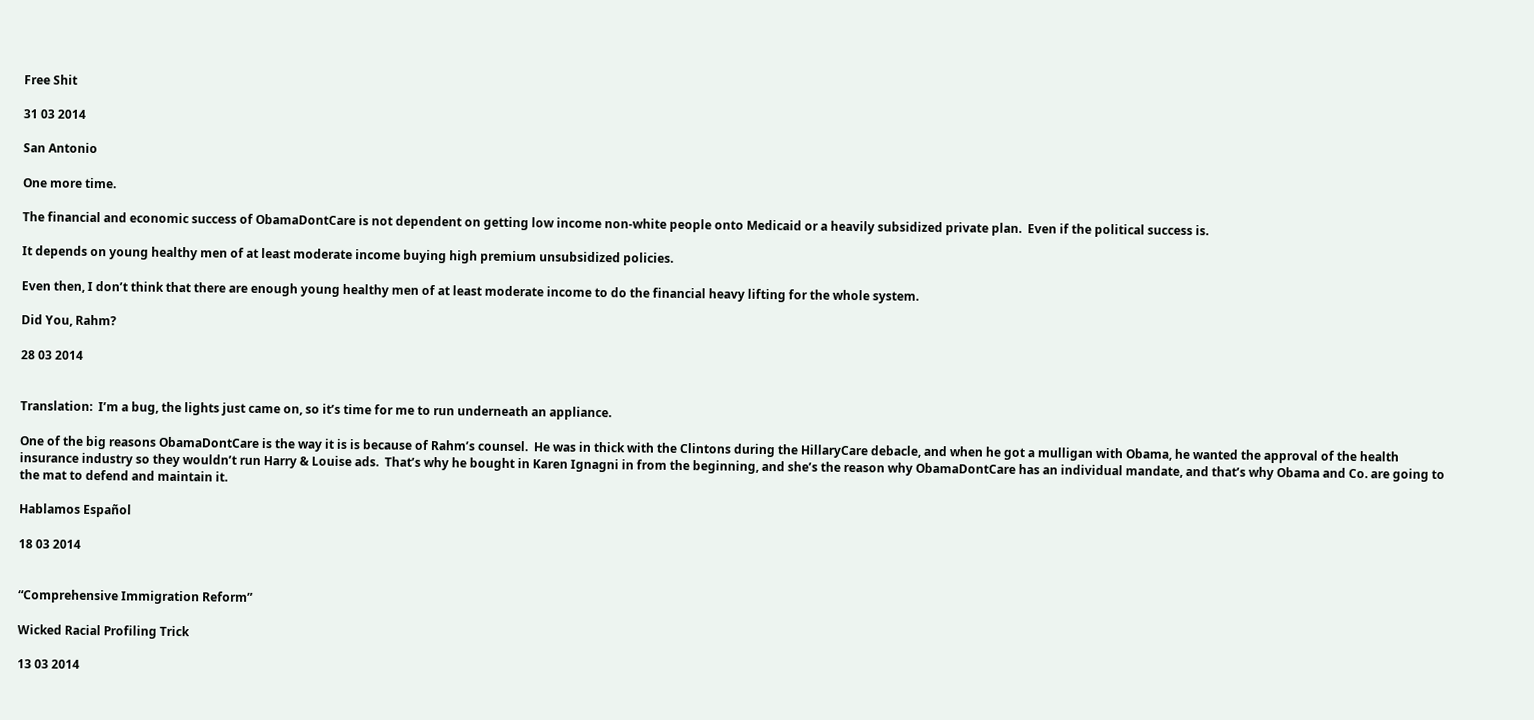Free Shit

31 03 2014

San Antonio

One more time.

The financial and economic success of ObamaDontCare is not dependent on getting low income non-white people onto Medicaid or a heavily subsidized private plan.  Even if the political success is.

It depends on young healthy men of at least moderate income buying high premium unsubsidized policies.

Even then, I don’t think that there are enough young healthy men of at least moderate income to do the financial heavy lifting for the whole system.

Did You, Rahm?

28 03 2014


Translation:  I’m a bug, the lights just came on, so it’s time for me to run underneath an appliance.

One of the big reasons ObamaDontCare is the way it is is because of Rahm’s counsel.  He was in thick with the Clintons during the HillaryCare debacle, and when he got a mulligan with Obama, he wanted the approval of the health insurance industry so they wouldn’t run Harry & Louise ads.  That’s why he bought in Karen Ignagni in from the beginning, and she’s the reason why ObamaDontCare has an individual mandate, and that’s why Obama and Co. are going to the mat to defend and maintain it.

Hablamos Español

18 03 2014


“Comprehensive Immigration Reform”

Wicked Racial Profiling Trick

13 03 2014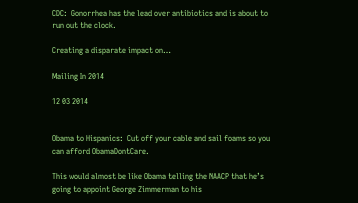CDC:  Gonorrhea has the lead over antibiotics and is about to run out the clock.

Creating a disparate impact on…

Mailing In 2014

12 03 2014


Obama to Hispanics:  Cut off your cable and sail foams so you can afford ObamaDontCare.

This would almost be like Obama telling the NAACP that he’s going to appoint George Zimmerman to his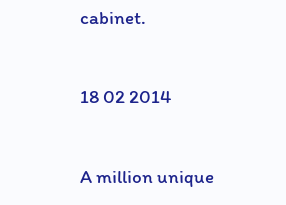cabinet.


18 02 2014


A million unique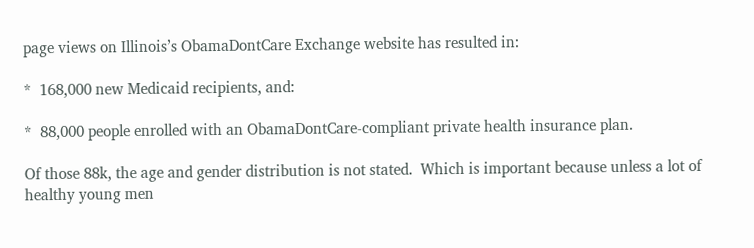page views on Illinois’s ObamaDontCare Exchange website has resulted in:

*  168,000 new Medicaid recipients, and:

*  88,000 people enrolled with an ObamaDontCare-compliant private health insurance plan.

Of those 88k, the age and gender distribution is not stated.  Which is important because unless a lot of healthy young men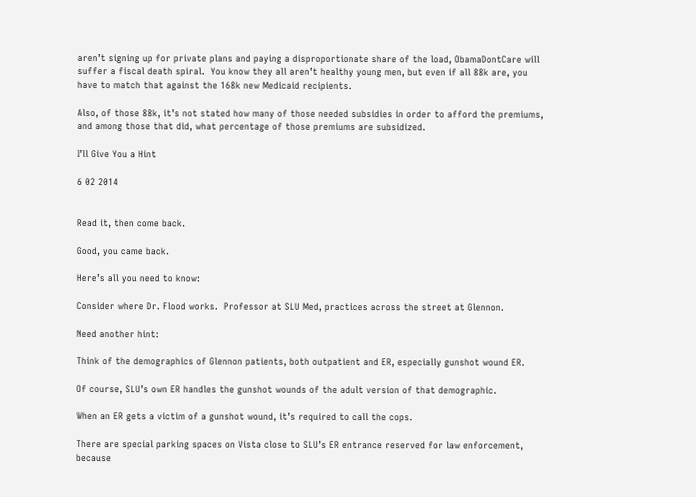aren’t signing up for private plans and paying a disproportionate share of the load, ObamaDontCare will suffer a fiscal death spiral.  You know they all aren’t healthy young men, but even if all 88k are, you have to match that against the 168k new Medicaid recipients.

Also, of those 88k, it’s not stated how many of those needed subsidies in order to afford the premiums, and among those that did, what percentage of those premiums are subsidized.

I’ll Give You a Hint

6 02 2014


Read it, then come back.

Good, you came back.

Here’s all you need to know:

Consider where Dr. Flood works.  Professor at SLU Med, practices across the street at Glennon.

Need another hint:

Think of the demographics of Glennon patients, both outpatient and ER, especially gunshot wound ER.

Of course, SLU’s own ER handles the gunshot wounds of the adult version of that demographic.

When an ER gets a victim of a gunshot wound, it’s required to call the cops.

There are special parking spaces on Vista close to SLU’s ER entrance reserved for law enforcement, because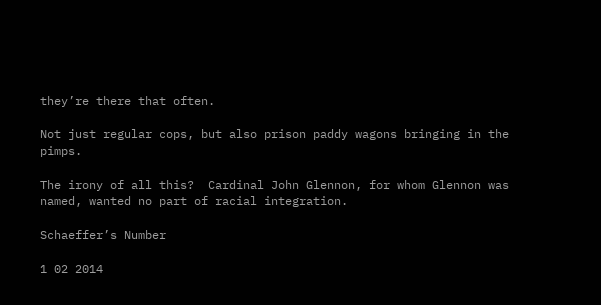they’re there that often.

Not just regular cops, but also prison paddy wagons bringing in the pimps.

The irony of all this?  Cardinal John Glennon, for whom Glennon was named, wanted no part of racial integration.

Schaeffer’s Number

1 02 2014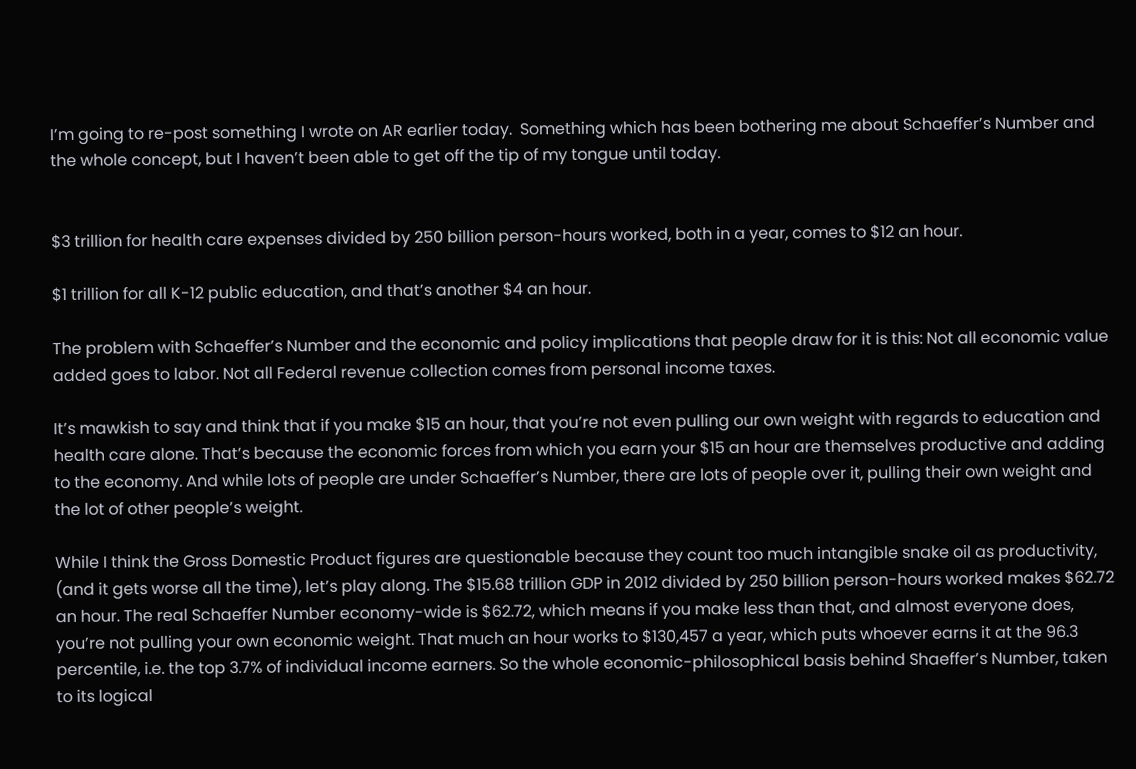I’m going to re-post something I wrote on AR earlier today.  Something which has been bothering me about Schaeffer’s Number and the whole concept, but I haven’t been able to get off the tip of my tongue until today.


$3 trillion for health care expenses divided by 250 billion person-hours worked, both in a year, comes to $12 an hour.

$1 trillion for all K-12 public education, and that’s another $4 an hour.

The problem with Schaeffer’s Number and the economic and policy implications that people draw for it is this: Not all economic value added goes to labor. Not all Federal revenue collection comes from personal income taxes.

It’s mawkish to say and think that if you make $15 an hour, that you’re not even pulling our own weight with regards to education and health care alone. That’s because the economic forces from which you earn your $15 an hour are themselves productive and adding to the economy. And while lots of people are under Schaeffer’s Number, there are lots of people over it, pulling their own weight and the lot of other people’s weight.

While I think the Gross Domestic Product figures are questionable because they count too much intangible snake oil as productivity, (and it gets worse all the time), let’s play along. The $15.68 trillion GDP in 2012 divided by 250 billion person-hours worked makes $62.72 an hour. The real Schaeffer Number economy-wide is $62.72, which means if you make less than that, and almost everyone does, you’re not pulling your own economic weight. That much an hour works to $130,457 a year, which puts whoever earns it at the 96.3 percentile, i.e. the top 3.7% of individual income earners. So the whole economic-philosophical basis behind Shaeffer’s Number, taken to its logical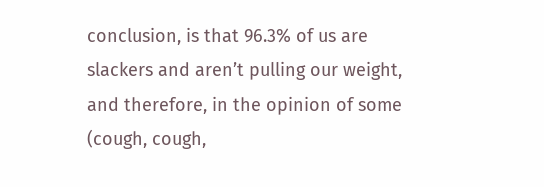conclusion, is that 96.3% of us are slackers and aren’t pulling our weight, and therefore, in the opinion of some (cough, cough,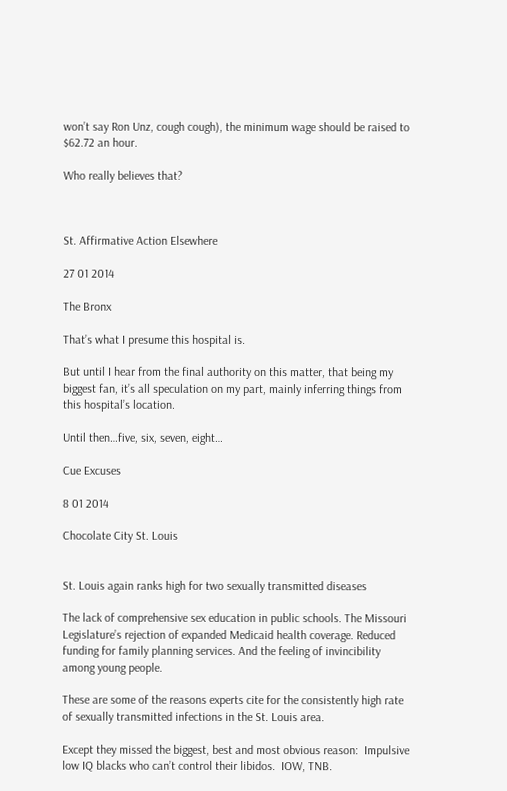won’t say Ron Unz, cough cough), the minimum wage should be raised to $62.72 an hour.

Who really believes that?



St. Affirmative Action Elsewhere

27 01 2014

The Bronx

That’s what I presume this hospital is.

But until I hear from the final authority on this matter, that being my biggest fan, it’s all speculation on my part, mainly inferring things from this hospital’s location.

Until then…five, six, seven, eight…

Cue Excuses

8 01 2014

Chocolate City St. Louis


St. Louis again ranks high for two sexually transmitted diseases

The lack of comprehensive sex education in public schools. The Missouri Legislature’s rejection of expanded Medicaid health coverage. Reduced funding for family planning services. And the feeling of invincibility among young people.

These are some of the reasons experts cite for the consistently high rate of sexually transmitted infections in the St. Louis area.

Except they missed the biggest, best and most obvious reason:  Impulsive low IQ blacks who can’t control their libidos.  IOW, TNB.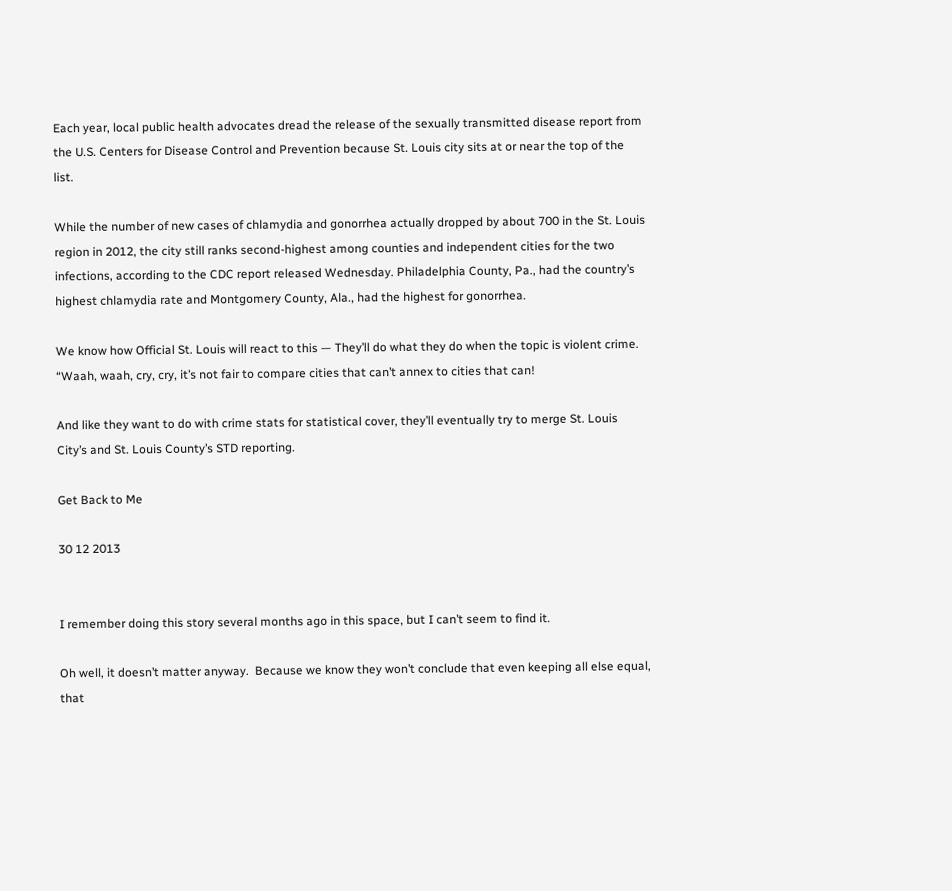Each year, local public health advocates dread the release of the sexually transmitted disease report from the U.S. Centers for Disease Control and Prevention because St. Louis city sits at or near the top of the list.

While the number of new cases of chlamydia and gonorrhea actually dropped by about 700 in the St. Louis region in 2012, the city still ranks second-highest among counties and independent cities for the two infections, according to the CDC report released Wednesday. Philadelphia County, Pa., had the country’s highest chlamydia rate and Montgomery County, Ala., had the highest for gonorrhea.

We know how Official St. Louis will react to this — They’ll do what they do when the topic is violent crime.  “Waah, waah, cry, cry, it’s not fair to compare cities that can’t annex to cities that can!

And like they want to do with crime stats for statistical cover, they’ll eventually try to merge St. Louis City’s and St. Louis County’s STD reporting.

Get Back to Me

30 12 2013


I remember doing this story several months ago in this space, but I can’t seem to find it.

Oh well, it doesn’t matter anyway.  Because we know they won’t conclude that even keeping all else equal, that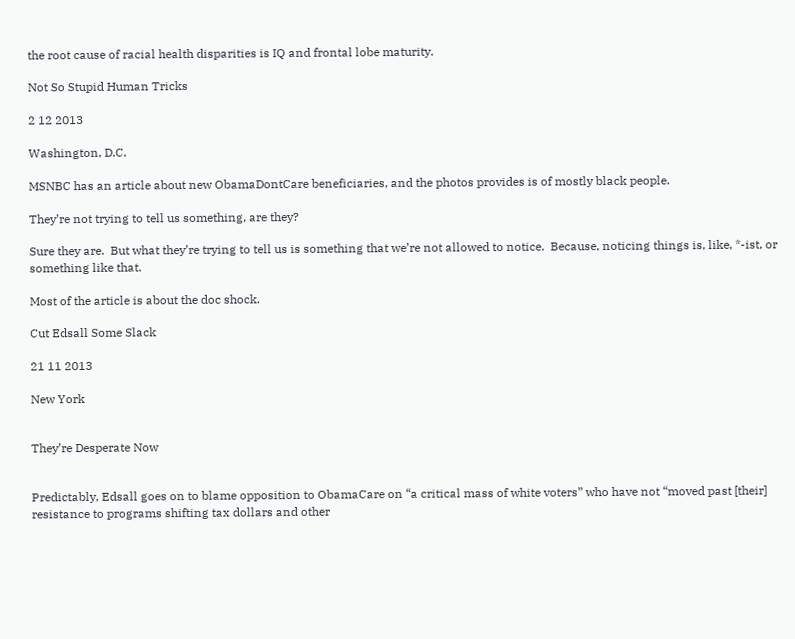the root cause of racial health disparities is IQ and frontal lobe maturity.

Not So Stupid Human Tricks

2 12 2013

Washington, D.C.

MSNBC has an article about new ObamaDontCare beneficiaries, and the photos provides is of mostly black people.

They’re not trying to tell us something, are they?

Sure they are.  But what they’re trying to tell us is something that we’re not allowed to notice.  Because, noticing things is, like, *-ist, or something like that.

Most of the article is about the doc shock.

Cut Edsall Some Slack

21 11 2013

New York


They’re Desperate Now


Predictably, Edsall goes on to blame opposition to ObamaCare on “a critical mass of white voters” who have not “moved past [their] resistance to programs shifting tax dollars and other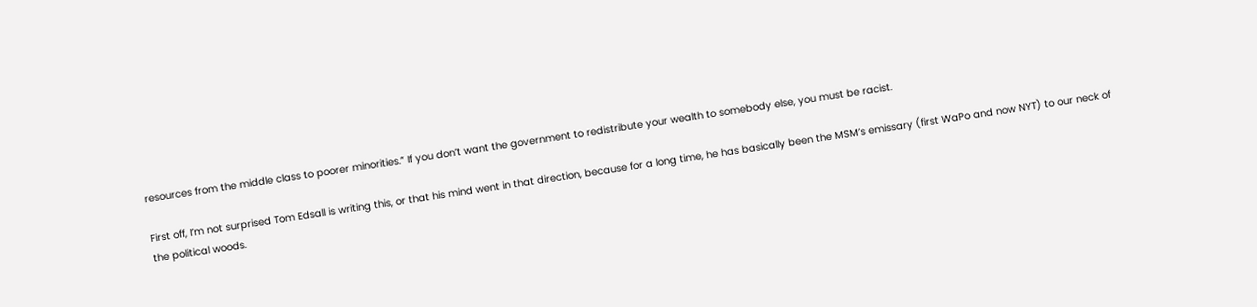resources from the middle class to poorer minorities.” If you don’t want the government to redistribute your wealth to somebody else, you must be racist.

First off, I’m not surprised Tom Edsall is writing this, or that his mind went in that direction, because for a long time, he has basically been the MSM’s emissary (first WaPo and now NYT) to our neck of the political woods.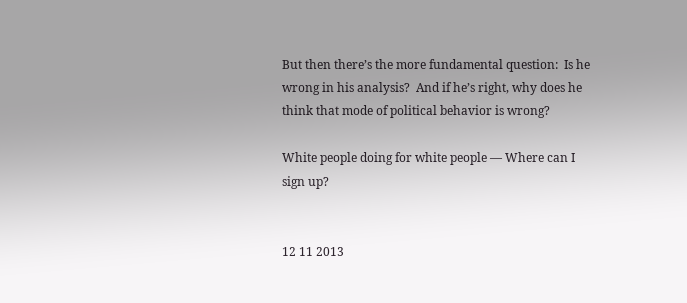But then there’s the more fundamental question:  Is he wrong in his analysis?  And if he’s right, why does he think that mode of political behavior is wrong?

White people doing for white people — Where can I sign up?


12 11 2013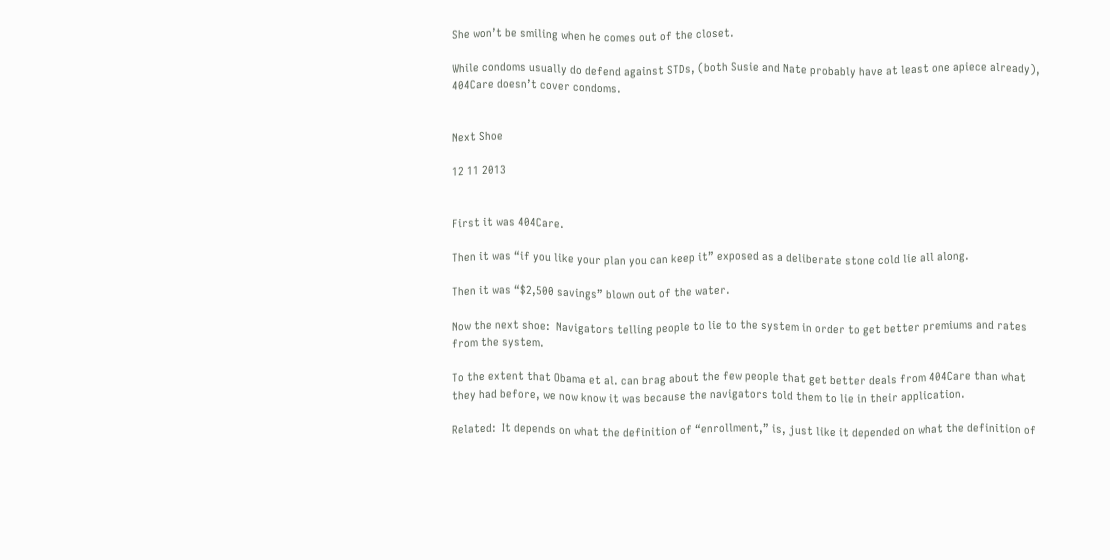She won’t be smiling when he comes out of the closet.

While condoms usually do defend against STDs, (both Susie and Nate probably have at least one apiece already), 404Care doesn’t cover condoms.


Next Shoe

12 11 2013


First it was 404Care.

Then it was “if you like your plan you can keep it” exposed as a deliberate stone cold lie all along.

Then it was “$2,500 savings” blown out of the water.

Now the next shoe:  Navigators telling people to lie to the system in order to get better premiums and rates from the system.

To the extent that Obama et al. can brag about the few people that get better deals from 404Care than what they had before, we now know it was because the navigators told them to lie in their application.

Related:  It depends on what the definition of “enrollment,” is, just like it depended on what the definition of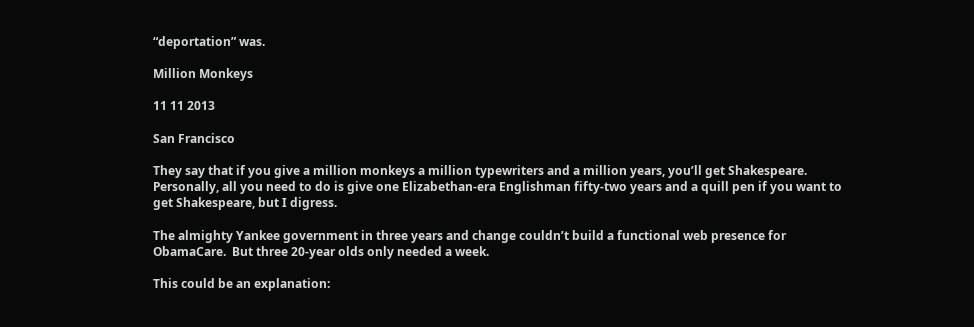“deportation” was.

Million Monkeys

11 11 2013

San Francisco

They say that if you give a million monkeys a million typewriters and a million years, you’ll get Shakespeare.  Personally, all you need to do is give one Elizabethan-era Englishman fifty-two years and a quill pen if you want to get Shakespeare, but I digress.

The almighty Yankee government in three years and change couldn’t build a functional web presence for ObamaCare.  But three 20-year olds only needed a week.

This could be an explanation: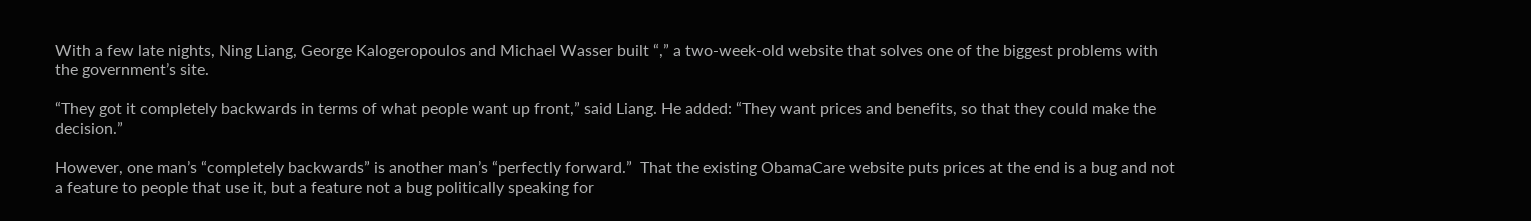With a few late nights, Ning Liang, George Kalogeropoulos and Michael Wasser built “,” a two-week-old website that solves one of the biggest problems with the government’s site.

“They got it completely backwards in terms of what people want up front,” said Liang. He added: “They want prices and benefits, so that they could make the decision.”

However, one man’s “completely backwards” is another man’s “perfectly forward.”  That the existing ObamaCare website puts prices at the end is a bug and not a feature to people that use it, but a feature not a bug politically speaking for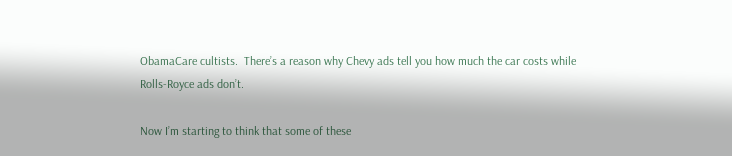ObamaCare cultists.  There’s a reason why Chevy ads tell you how much the car costs while Rolls-Royce ads don’t.

Now I’m starting to think that some of these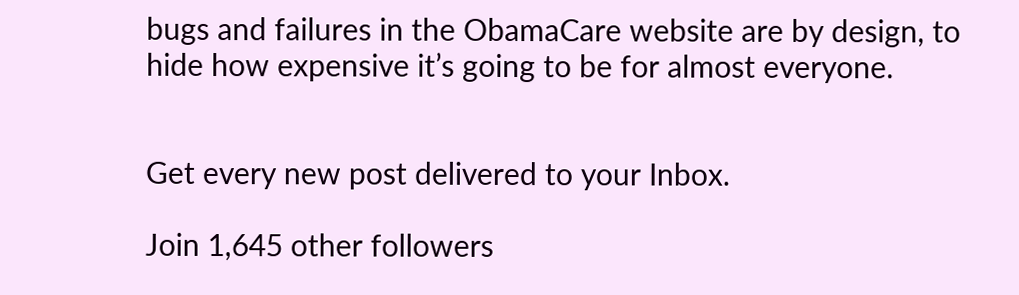bugs and failures in the ObamaCare website are by design, to hide how expensive it’s going to be for almost everyone.


Get every new post delivered to your Inbox.

Join 1,645 other followers